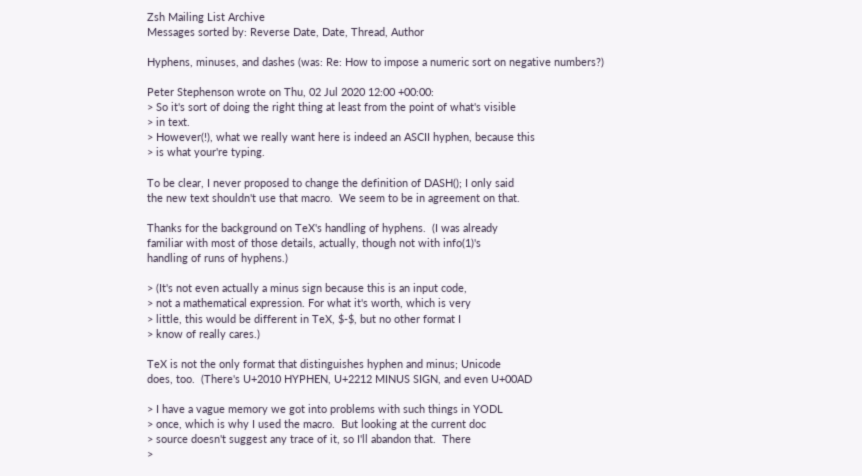Zsh Mailing List Archive
Messages sorted by: Reverse Date, Date, Thread, Author

Hyphens, minuses, and dashes (was: Re: How to impose a numeric sort on negative numbers?)

Peter Stephenson wrote on Thu, 02 Jul 2020 12:00 +00:00:
> So it's sort of doing the right thing at least from the point of what's visible
> in text.
> However(!), what we really want here is indeed an ASCII hyphen, because this
> is what your're typing.

To be clear, I never proposed to change the definition of DASH(); I only said
the new text shouldn't use that macro.  We seem to be in agreement on that.

Thanks for the background on TeX's handling of hyphens.  (I was already
familiar with most of those details, actually, though not with info(1)'s
handling of runs of hyphens.)

> (It's not even actually a minus sign because this is an input code,
> not a mathematical expression. For what it's worth, which is very
> little, this would be different in TeX, $-$, but no other format I
> know of really cares.)

TeX is not the only format that distinguishes hyphen and minus; Unicode
does, too.  (There's U+2010 HYPHEN, U+2212 MINUS SIGN, and even U+00AD

> I have a vague memory we got into problems with such things in YODL
> once, which is why I used the macro.  But looking at the current doc
> source doesn't suggest any trace of it, so I'll abandon that.  There
>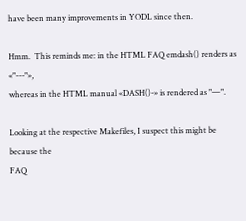have been many improvements in YODL since then.

Hmm.  This reminds me: in the HTML FAQ emdash() renders as «"---"»,
whereas in the HTML manual «DASH()-» is rendered as "—".

Looking at the respective Makefiles, I suspect this might be because the
FAQ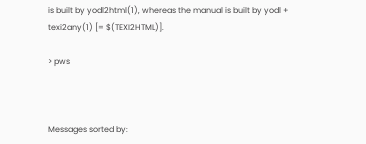is built by yodl2html(1), whereas the manual is built by yodl +
texi2any(1) [= $(TEXI2HTML)].

> pws



Messages sorted by: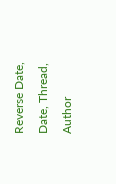Reverse Date, Date, Thread, Author